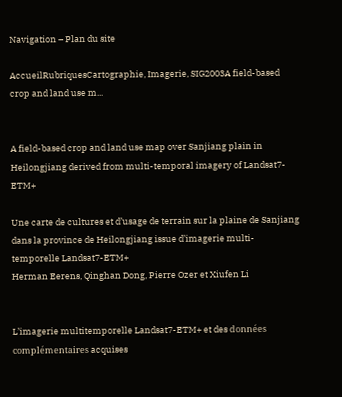Navigation – Plan du site

AccueilRubriquesCartographie, Imagerie, SIG2003A field-based crop and land use m...


A field-based crop and land use map over Sanjiang plain in Heilongjiang derived from multi-temporal imagery of Landsat7-ETM+

Une carte de cultures et d’usage de terrain sur la plaine de Sanjiang dans la province de Heilongjiang issue d’imagerie multi-temporelle Landsat7-ETM+
Herman Eerens, Qinghan Dong, Pierre Ozer et Xiufen Li


L’imagerie multitemporelle Landsat7-ETM+ et des données complémentaires acquises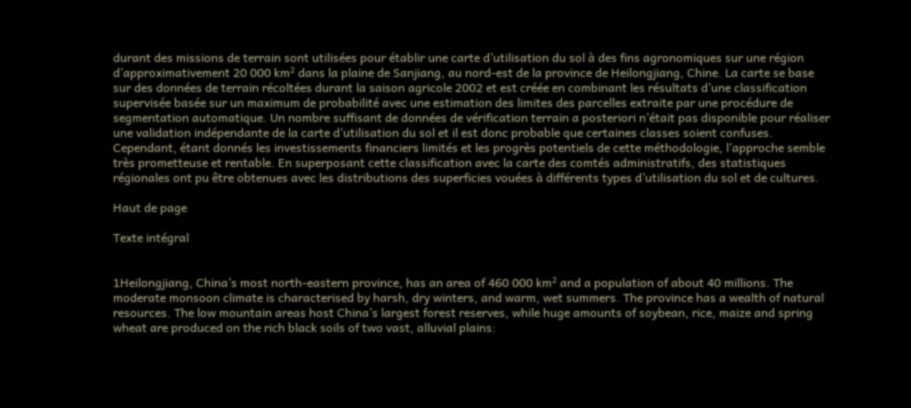durant des missions de terrain sont utilisées pour établir une carte d’utilisation du sol à des fins agronomiques sur une région d’approximativement 20 000 km² dans la plaine de Sanjiang, au nord-est de la province de Heilongjiang, Chine. La carte se base sur des données de terrain récoltées durant la saison agricole 2002 et est créée en combinant les résultats d’une classification supervisée basée sur un maximum de probabilité avec une estimation des limites des parcelles extraite par une procédure de segmentation automatique. Un nombre suffisant de données de vérification terrain a posteriori n’était pas disponible pour réaliser une validation indépendante de la carte d’utilisation du sol et il est donc probable que certaines classes soient confuses. Cependant, étant donnés les investissements financiers limités et les progrès potentiels de cette méthodologie, l’approche semble très prometteuse et rentable. En superposant cette classification avec la carte des comtés administratifs, des statistiques régionales ont pu être obtenues avec les distributions des superficies vouées à différents types d’utilisation du sol et de cultures.

Haut de page

Texte intégral


1Heilongjiang, China’s most north-eastern province, has an area of 460 000 km² and a population of about 40 millions. The moderate monsoon climate is characterised by harsh, dry winters, and warm, wet summers. The province has a wealth of natural resources. The low mountain areas host China’s largest forest reserves, while huge amounts of soybean, rice, maize and spring wheat are produced on the rich black soils of two vast, alluvial plains: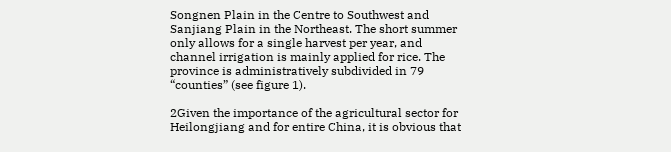Songnen Plain in the Centre to Southwest and Sanjiang Plain in the Northeast. The short summer only allows for a single harvest per year, and channel irrigation is mainly applied for rice. The province is administratively subdivided in 79 “counties” (see figure 1).

2Given the importance of the agricultural sector for Heilongjiang and for entire China, it is obvious that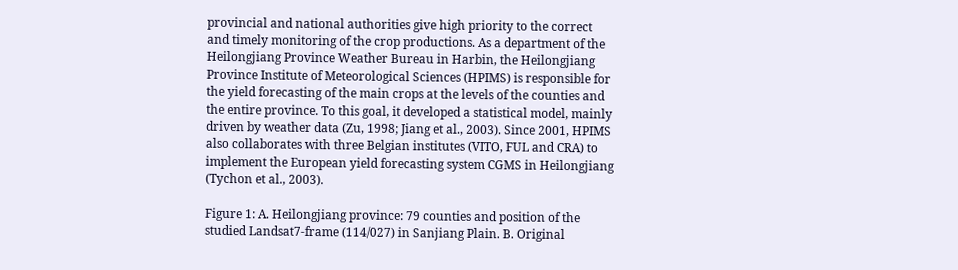provincial and national authorities give high priority to the correct and timely monitoring of the crop productions. As a department of the Heilongjiang Province Weather Bureau in Harbin, the Heilongjiang Province Institute of Meteorological Sciences (HPIMS) is responsible for the yield forecasting of the main crops at the levels of the counties and the entire province. To this goal, it developed a statistical model, mainly driven by weather data (Zu, 1998; Jiang et al., 2003). Since 2001, HPIMS also collaborates with three Belgian institutes (VITO, FUL and CRA) to implement the European yield forecasting system CGMS in Heilongjiang (Tychon et al., 2003).

Figure 1: A. Heilongjiang province: 79 counties and position of the studied Landsat7-frame (114/027) in Sanjiang Plain. B. Original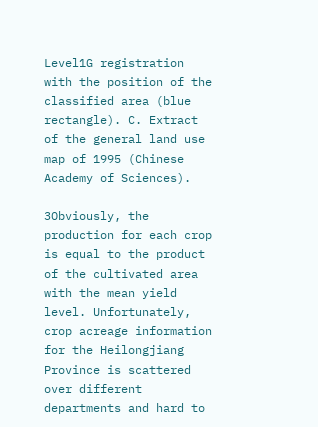Level1G registration with the position of the classified area (blue rectangle). C. Extract of the general land use map of 1995 (Chinese Academy of Sciences).

3Obviously, the production for each crop is equal to the product of the cultivated area with the mean yield level. Unfortunately, crop acreage information for the Heilongjiang Province is scattered over different departments and hard to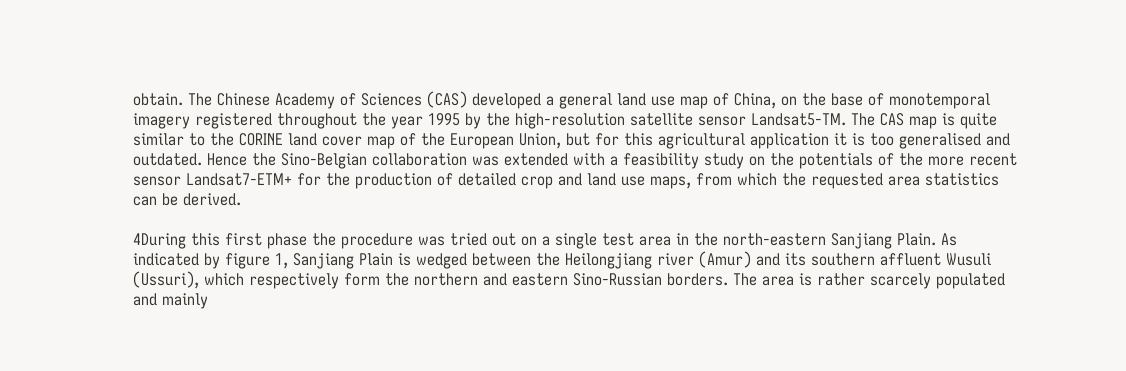obtain. The Chinese Academy of Sciences (CAS) developed a general land use map of China, on the base of monotemporal imagery registered throughout the year 1995 by the high-resolution satellite sensor Landsat5-TM. The CAS map is quite similar to the CORINE land cover map of the European Union, but for this agricultural application it is too generalised and outdated. Hence the Sino-Belgian collaboration was extended with a feasibility study on the potentials of the more recent sensor Landsat7-ETM+ for the production of detailed crop and land use maps, from which the requested area statistics can be derived.

4During this first phase the procedure was tried out on a single test area in the north-eastern Sanjiang Plain. As indicated by figure 1, Sanjiang Plain is wedged between the Heilongjiang river (Amur) and its southern affluent Wusuli (Ussuri), which respectively form the northern and eastern Sino-Russian borders. The area is rather scarcely populated and mainly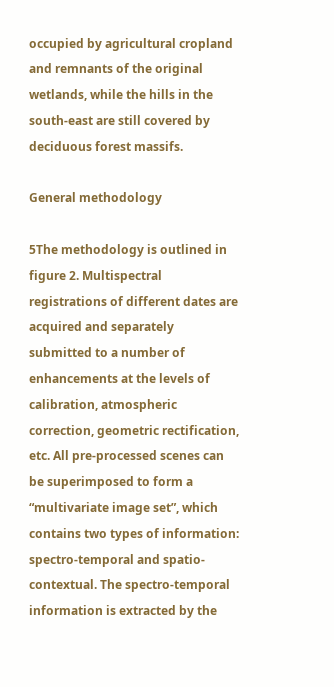occupied by agricultural cropland and remnants of the original wetlands, while the hills in the south-east are still covered by deciduous forest massifs.

General methodology

5The methodology is outlined in figure 2. Multispectral registrations of different dates are acquired and separately submitted to a number of enhancements at the levels of calibration, atmospheric correction, geometric rectification, etc. All pre-processed scenes can be superimposed to form a “multivariate image set”, which contains two types of information: spectro-temporal and spatio-contextual. The spectro-temporal information is extracted by the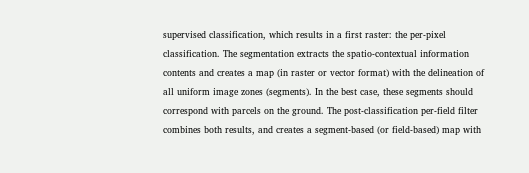supervised classification, which results in a first raster: the per-pixel classification. The segmentation extracts the spatio-contextual information contents and creates a map (in raster or vector format) with the delineation of all uniform image zones (segments). In the best case, these segments should correspond with parcels on the ground. The post-classification per-field filter combines both results, and creates a segment-based (or field-based) map with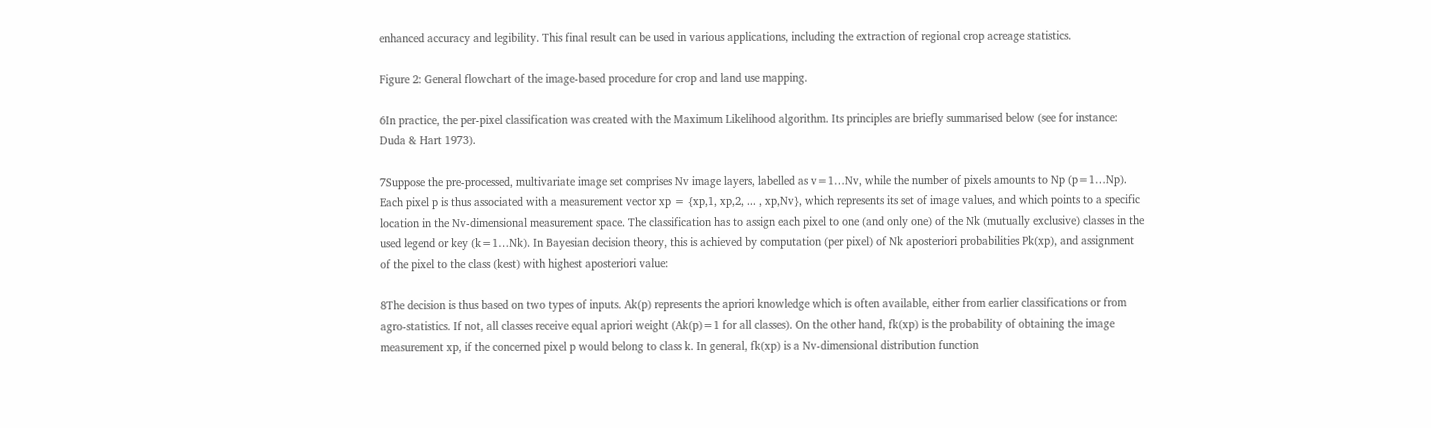enhanced accuracy and legibility. This final result can be used in various applications, including the extraction of regional crop acreage statistics.

Figure 2: General flowchart of the image-based procedure for crop and land use mapping.

6In practice, the per-pixel classification was created with the Maximum Likelihood algorithm. Its principles are briefly summarised below (see for instance: Duda & Hart 1973).

7Suppose the pre-processed, multivariate image set comprises Nv image layers, labelled as v=1…Nv, while the number of pixels amounts to Np (p=1…Np). Each pixel p is thus associated with a measurement vector xp = {xp,1, xp,2, ... , xp,Nv}, which represents its set of image values, and which points to a specific location in the Nv-dimensional measurement space. The classification has to assign each pixel to one (and only one) of the Nk (mutually exclusive) classes in the used legend or key (k=1…Nk). In Bayesian decision theory, this is achieved by computation (per pixel) of Nk aposteriori probabilities Pk(xp), and assignment of the pixel to the class (kest) with highest aposteriori value:

8The decision is thus based on two types of inputs. Ak(p) represents the apriori knowledge which is often available, either from earlier classifications or from agro-statistics. If not, all classes receive equal apriori weight (Ak(p)=1 for all classes). On the other hand, fk(xp) is the probability of obtaining the image measurement xp, if the concerned pixel p would belong to class k. In general, fk(xp) is a Nv-dimensional distribution function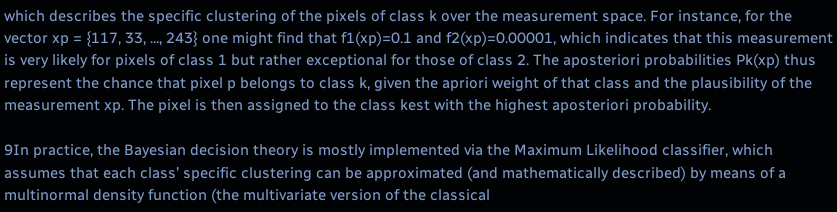which describes the specific clustering of the pixels of class k over the measurement space. For instance, for the vector xp = {117, 33, ..., 243} one might find that f1(xp)=0.1 and f2(xp)=0.00001, which indicates that this measurement is very likely for pixels of class 1 but rather exceptional for those of class 2. The aposteriori probabilities Pk(xp) thus represent the chance that pixel p belongs to class k, given the apriori weight of that class and the plausibility of the measurement xp. The pixel is then assigned to the class kest with the highest aposteriori probability.

9In practice, the Bayesian decision theory is mostly implemented via the Maximum Likelihood classifier, which assumes that each class’ specific clustering can be approximated (and mathematically described) by means of a multinormal density function (the multivariate version of the classical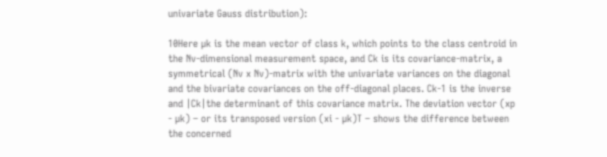univariate Gauss distribution):

10Here µk is the mean vector of class k, which points to the class centroid in the Nv-dimensional measurement space, and Ck is its covariance-matrix, a symmetrical (Nv x Nv)-matrix with the univariate variances on the diagonal and the bivariate covariances on the off-diagonal places. Ck-1 is the inverse and |Ck|the determinant of this covariance matrix. The deviation vector (xp - µk) – or its transposed version (xi - µk)T – shows the difference between the concerned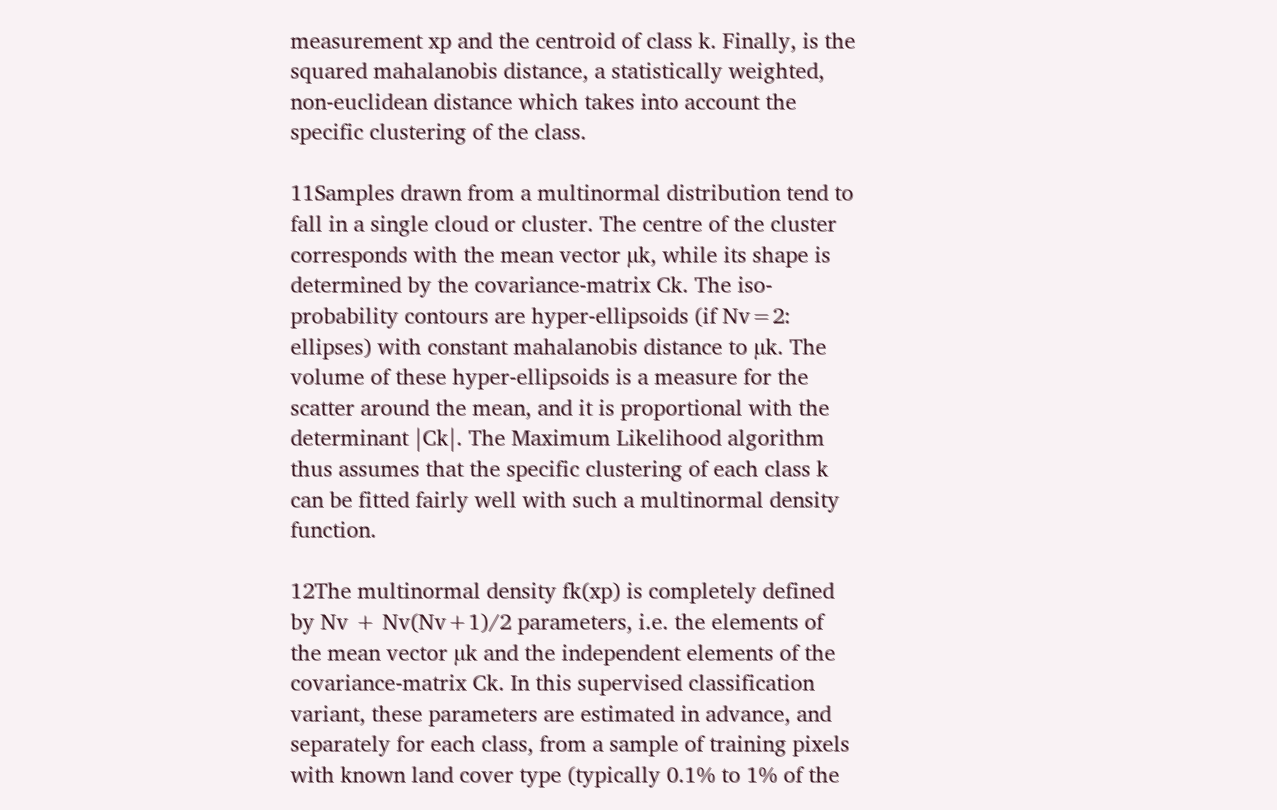measurement xp and the centroid of class k. Finally, is the squared mahalanobis distance, a statistically weighted, non-euclidean distance which takes into account the specific clustering of the class.

11Samples drawn from a multinormal distribution tend to fall in a single cloud or cluster. The centre of the cluster corresponds with the mean vector µk, while its shape is determined by the covariance-matrix Ck. The iso-probability contours are hyper-ellipsoids (if Nv=2: ellipses) with constant mahalanobis distance to µk. The volume of these hyper-ellipsoids is a measure for the scatter around the mean, and it is proportional with the determinant |Ck|. The Maximum Likelihood algorithm thus assumes that the specific clustering of each class k can be fitted fairly well with such a multinormal density function.

12The multinormal density fk(xp) is completely defined by Nv + Nv(Nv+1)/2 parameters, i.e. the elements of the mean vector µk and the independent elements of the covariance-matrix Ck. In this supervised classification variant, these parameters are estimated in advance, and separately for each class, from a sample of training pixels with known land cover type (typically 0.1% to 1% of the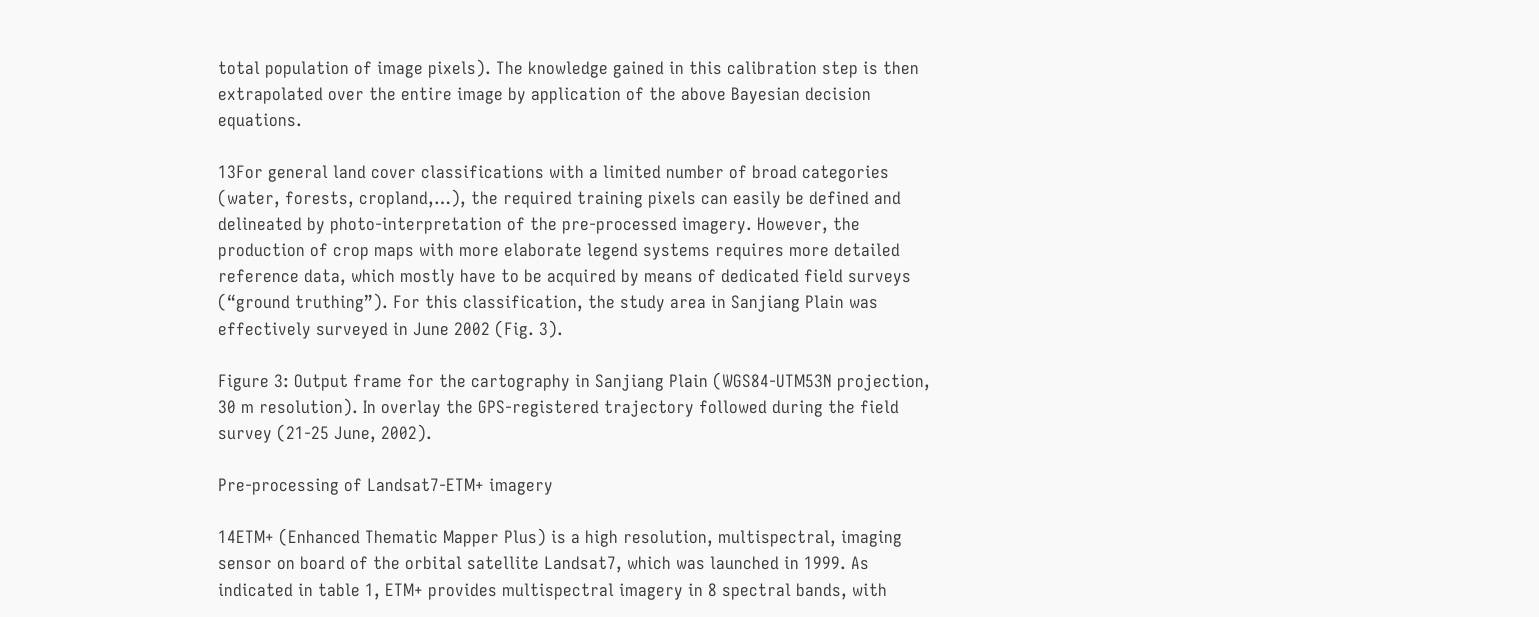total population of image pixels). The knowledge gained in this calibration step is then extrapolated over the entire image by application of the above Bayesian decision equations.

13For general land cover classifications with a limited number of broad categories (water, forests, cropland,…), the required training pixels can easily be defined and delineated by photo-interpretation of the pre-processed imagery. However, the production of crop maps with more elaborate legend systems requires more detailed reference data, which mostly have to be acquired by means of dedicated field surveys (“ground truthing”). For this classification, the study area in Sanjiang Plain was effectively surveyed in June 2002 (Fig. 3).

Figure 3: Output frame for the cartography in Sanjiang Plain (WGS84-UTM53N projection, 30 m resolution). In overlay the GPS-registered trajectory followed during the field survey (21-25 June, 2002).

Pre-processing of Landsat7-ETM+ imagery

14ETM+ (Enhanced Thematic Mapper Plus) is a high resolution, multispectral, imaging sensor on board of the orbital satellite Landsat7, which was launched in 1999. As indicated in table 1, ETM+ provides multispectral imagery in 8 spectral bands, with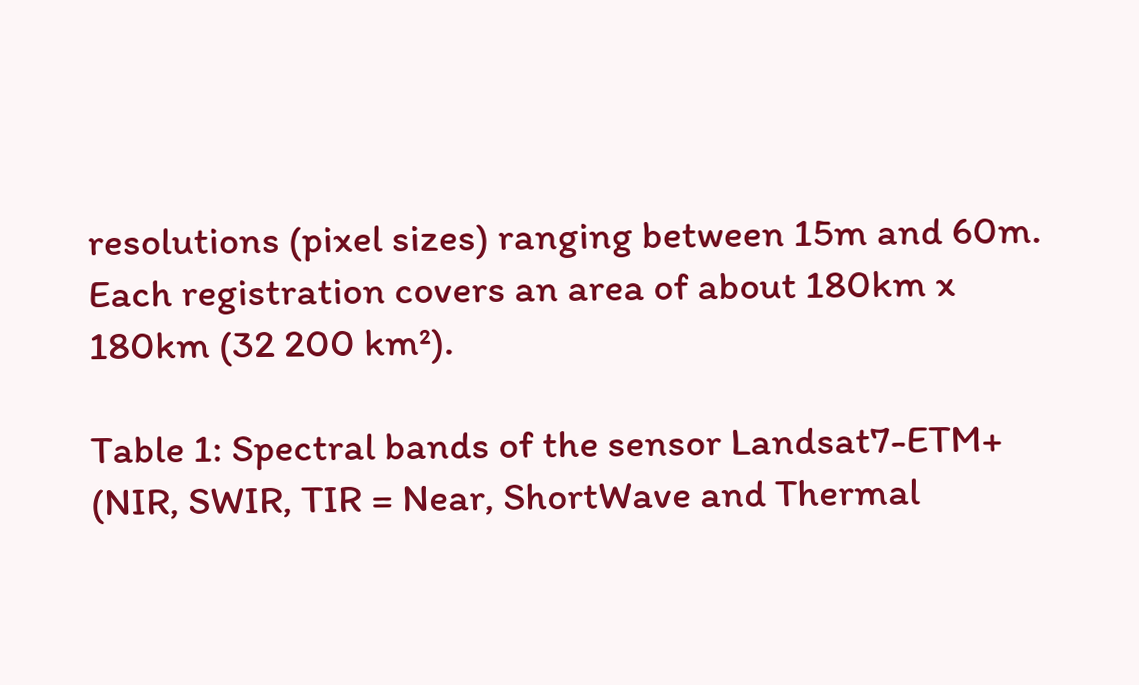resolutions (pixel sizes) ranging between 15m and 60m. Each registration covers an area of about 180km x 180km (32 200 km²).

Table 1: Spectral bands of the sensor Landsat7-ETM+ (NIR, SWIR, TIR = Near, ShortWave and Thermal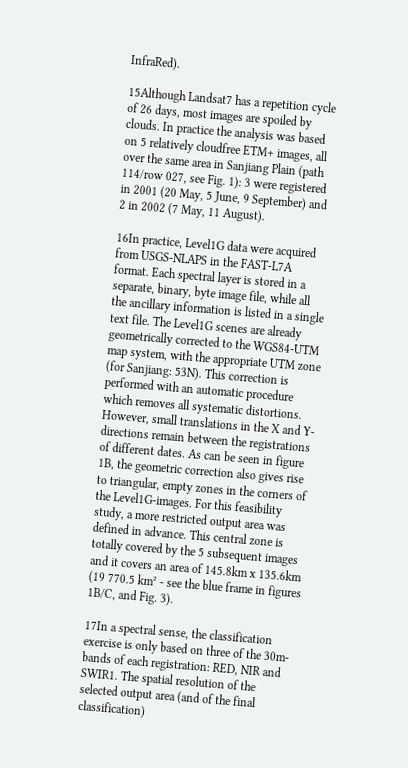InfraRed).

15Although Landsat7 has a repetition cycle of 26 days, most images are spoiled by clouds. In practice the analysis was based on 5 relatively cloudfree ETM+ images, all over the same area in Sanjiang Plain (path 114/row 027, see Fig. 1): 3 were registered in 2001 (20 May, 5 June, 9 September) and 2 in 2002 (7 May, 11 August).

16In practice, Level1G data were acquired from USGS-NLAPS in the FAST-L7A format. Each spectral layer is stored in a separate, binary, byte image file, while all the ancillary information is listed in a single text file. The Level1G scenes are already geometrically corrected to the WGS84-UTM map system, with the appropriate UTM zone (for Sanjiang: 53N). This correction is performed with an automatic procedure which removes all systematic distortions. However, small translations in the X and Y-directions remain between the registrations of different dates. As can be seen in figure 1B, the geometric correction also gives rise to triangular, empty zones in the corners of the Level1G-images. For this feasibility study, a more restricted output area was defined in advance. This central zone is totally covered by the 5 subsequent images and it covers an area of 145.8km x 135.6km (19 770.5 km² - see the blue frame in figures 1B/C, and Fig. 3).

17In a spectral sense, the classification exercise is only based on three of the 30m-bands of each registration: RED, NIR and SWIR1. The spatial resolution of the selected output area (and of the final classification)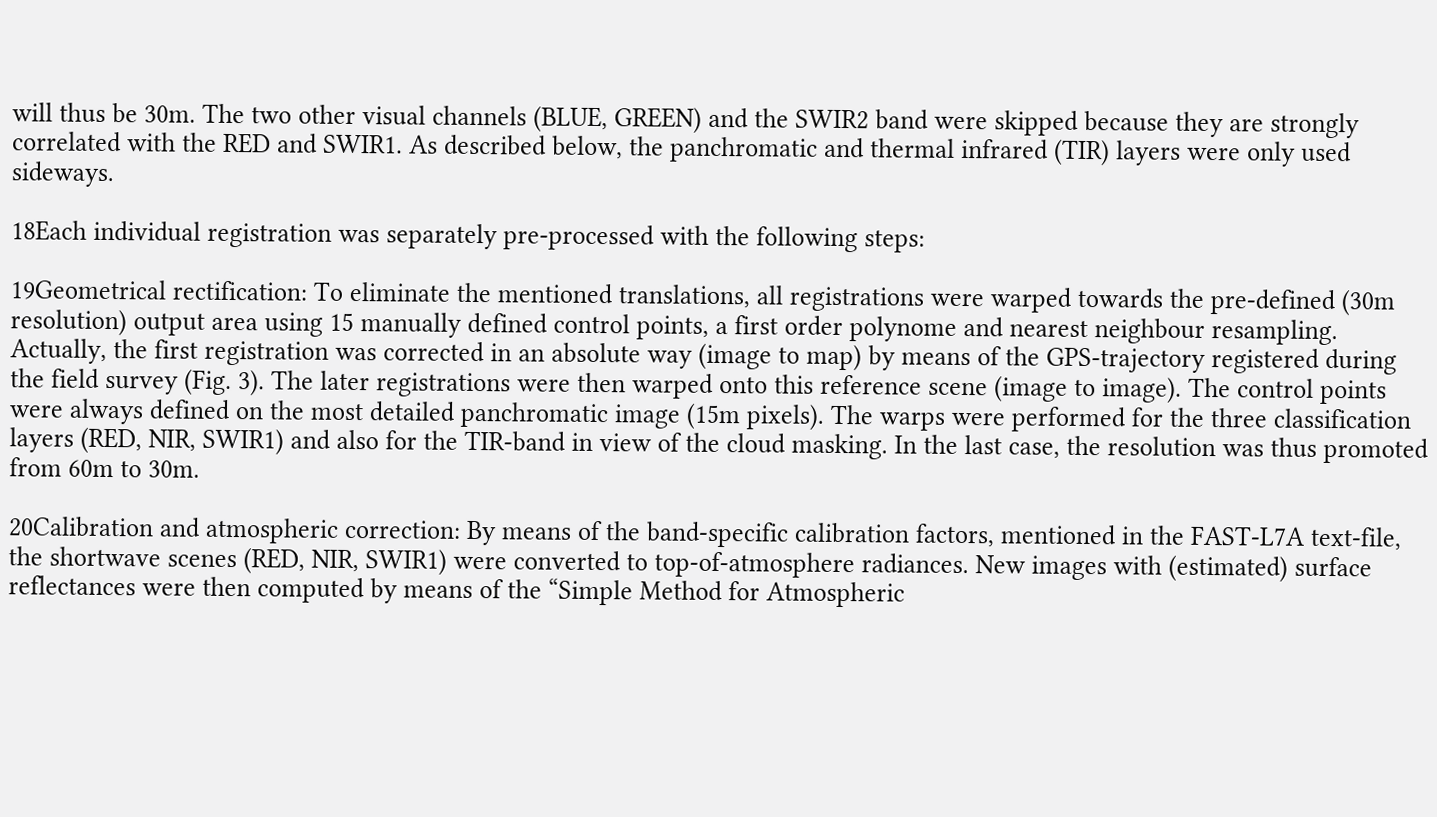will thus be 30m. The two other visual channels (BLUE, GREEN) and the SWIR2 band were skipped because they are strongly correlated with the RED and SWIR1. As described below, the panchromatic and thermal infrared (TIR) layers were only used sideways.

18Each individual registration was separately pre-processed with the following steps:

19Geometrical rectification: To eliminate the mentioned translations, all registrations were warped towards the pre-defined (30m resolution) output area using 15 manually defined control points, a first order polynome and nearest neighbour resampling. Actually, the first registration was corrected in an absolute way (image to map) by means of the GPS-trajectory registered during the field survey (Fig. 3). The later registrations were then warped onto this reference scene (image to image). The control points were always defined on the most detailed panchromatic image (15m pixels). The warps were performed for the three classification layers (RED, NIR, SWIR1) and also for the TIR-band in view of the cloud masking. In the last case, the resolution was thus promoted from 60m to 30m.

20Calibration and atmospheric correction: By means of the band-specific calibration factors, mentioned in the FAST-L7A text-file, the shortwave scenes (RED, NIR, SWIR1) were converted to top-of-atmosphere radiances. New images with (estimated) surface reflectances were then computed by means of the “Simple Method for Atmospheric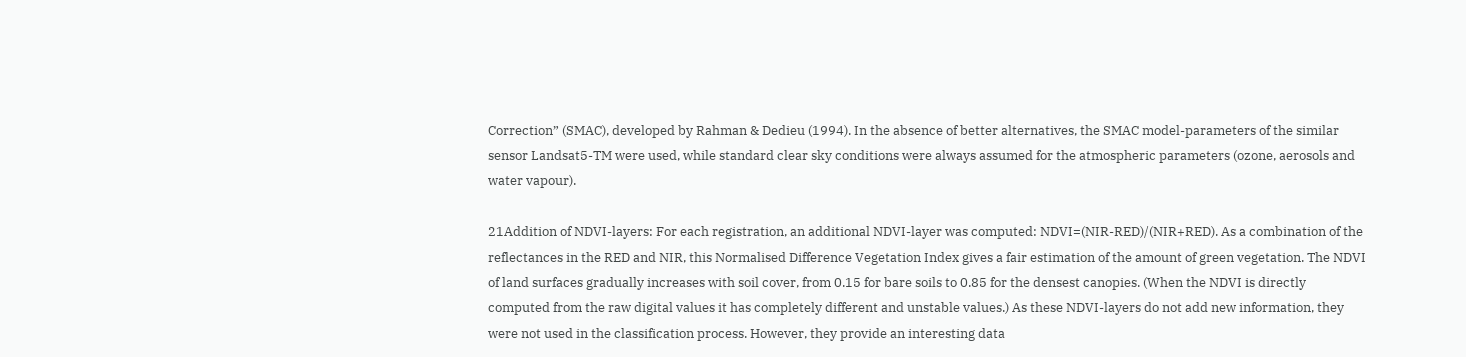Correction” (SMAC), developed by Rahman & Dedieu (1994). In the absence of better alternatives, the SMAC model-parameters of the similar sensor Landsat5-TM were used, while standard clear sky conditions were always assumed for the atmospheric parameters (ozone, aerosols and water vapour).

21Addition of NDVI-layers: For each registration, an additional NDVI-layer was computed: NDVI=(NIR-RED)/(NIR+RED). As a combination of the reflectances in the RED and NIR, this Normalised Difference Vegetation Index gives a fair estimation of the amount of green vegetation. The NDVI of land surfaces gradually increases with soil cover, from 0.15 for bare soils to 0.85 for the densest canopies. (When the NDVI is directly computed from the raw digital values it has completely different and unstable values.) As these NDVI-layers do not add new information, they were not used in the classification process. However, they provide an interesting data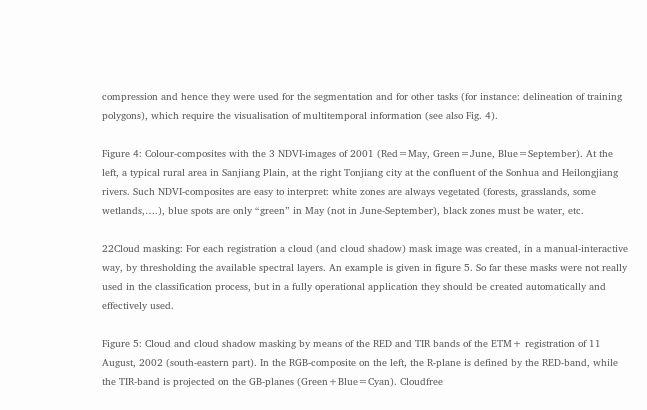compression and hence they were used for the segmentation and for other tasks (for instance: delineation of training polygons), which require the visualisation of multitemporal information (see also Fig. 4).

Figure 4: Colour-composites with the 3 NDVI-images of 2001 (Red=May, Green=June, Blue=September). At the left, a typical rural area in Sanjiang Plain, at the right Tonjiang city at the confluent of the Sonhua and Heilongjiang rivers. Such NDVI-composites are easy to interpret: white zones are always vegetated (forests, grasslands, some wetlands,….), blue spots are only “green” in May (not in June-September), black zones must be water, etc.

22Cloud masking: For each registration a cloud (and cloud shadow) mask image was created, in a manual-interactive way, by thresholding the available spectral layers. An example is given in figure 5. So far these masks were not really used in the classification process, but in a fully operational application they should be created automatically and effectively used.

Figure 5: Cloud and cloud shadow masking by means of the RED and TIR bands of the ETM+ registration of 11 August, 2002 (south-eastern part). In the RGB-composite on the left, the R-plane is defined by the RED-band, while the TIR-band is projected on the GB-planes (Green+Blue=Cyan). Cloudfree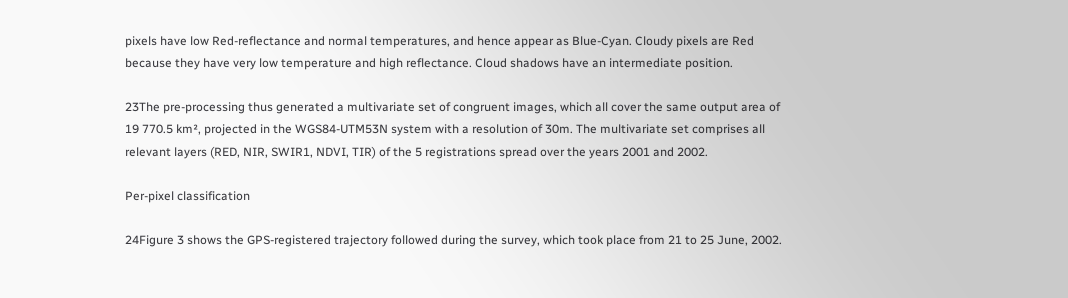pixels have low Red-reflectance and normal temperatures, and hence appear as Blue-Cyan. Cloudy pixels are Red because they have very low temperature and high reflectance. Cloud shadows have an intermediate position.

23The pre-processing thus generated a multivariate set of congruent images, which all cover the same output area of 19 770.5 km², projected in the WGS84-UTM53N system with a resolution of 30m. The multivariate set comprises all relevant layers (RED, NIR, SWIR1, NDVI, TIR) of the 5 registrations spread over the years 2001 and 2002.

Per-pixel classification

24Figure 3 shows the GPS-registered trajectory followed during the survey, which took place from 21 to 25 June, 2002.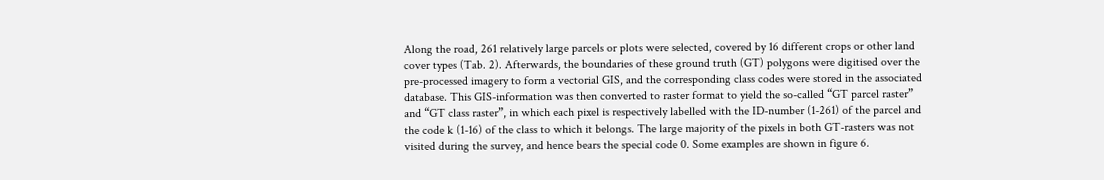Along the road, 261 relatively large parcels or plots were selected, covered by 16 different crops or other land cover types (Tab. 2). Afterwards, the boundaries of these ground truth (GT) polygons were digitised over the pre-processed imagery to form a vectorial GIS, and the corresponding class codes were stored in the associated database. This GIS-information was then converted to raster format to yield the so-called “GT parcel raster” and “GT class raster”, in which each pixel is respectively labelled with the ID-number (1-261) of the parcel and the code k (1-16) of the class to which it belongs. The large majority of the pixels in both GT-rasters was not visited during the survey, and hence bears the special code 0. Some examples are shown in figure 6.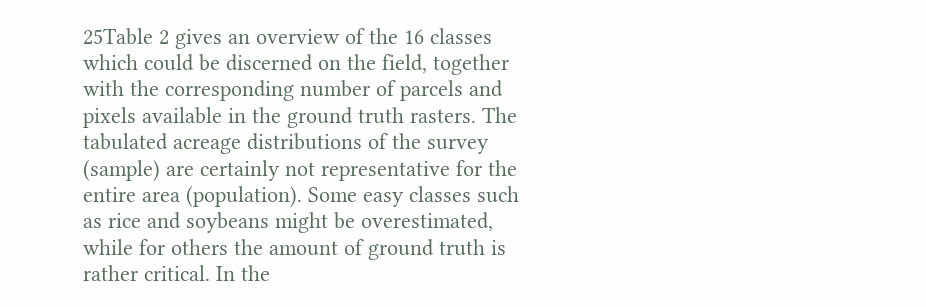25Table 2 gives an overview of the 16 classes which could be discerned on the field, together with the corresponding number of parcels and pixels available in the ground truth rasters. The tabulated acreage distributions of the survey (sample) are certainly not representative for the entire area (population). Some easy classes such as rice and soybeans might be overestimated, while for others the amount of ground truth is rather critical. In the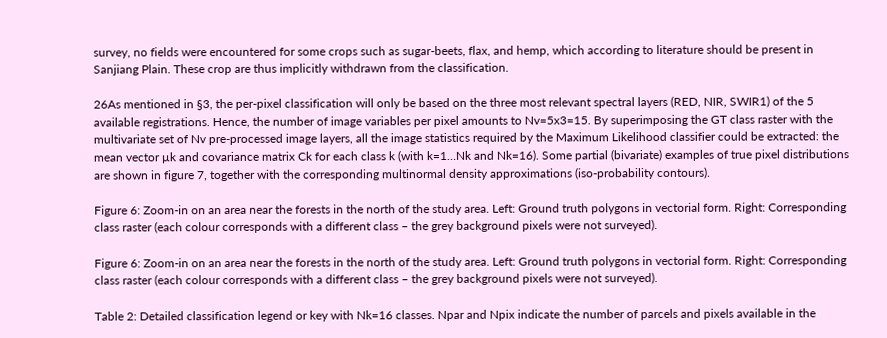survey, no fields were encountered for some crops such as sugar-beets, flax, and hemp, which according to literature should be present in Sanjiang Plain. These crop are thus implicitly withdrawn from the classification.

26As mentioned in §3, the per-pixel classification will only be based on the three most relevant spectral layers (RED, NIR, SWIR1) of the 5 available registrations. Hence, the number of image variables per pixel amounts to Nv=5x3=15. By superimposing the GT class raster with the multivariate set of Nv pre-processed image layers, all the image statistics required by the Maximum Likelihood classifier could be extracted: the mean vector µk and covariance matrix Ck for each class k (with k=1…Nk and Nk=16). Some partial (bivariate) examples of true pixel distributions are shown in figure 7, together with the corresponding multinormal density approximations (iso-probability contours).

Figure 6: Zoom-in on an area near the forests in the north of the study area. Left: Ground truth polygons in vectorial form. Right: Corresponding class raster (each colour corresponds with a different class – the grey background pixels were not surveyed).

Figure 6: Zoom-in on an area near the forests in the north of the study area. Left: Ground truth polygons in vectorial form. Right: Corresponding class raster (each colour corresponds with a different class – the grey background pixels were not surveyed).

Table 2: Detailed classification legend or key with Nk=16 classes. Npar and Npix indicate the number of parcels and pixels available in the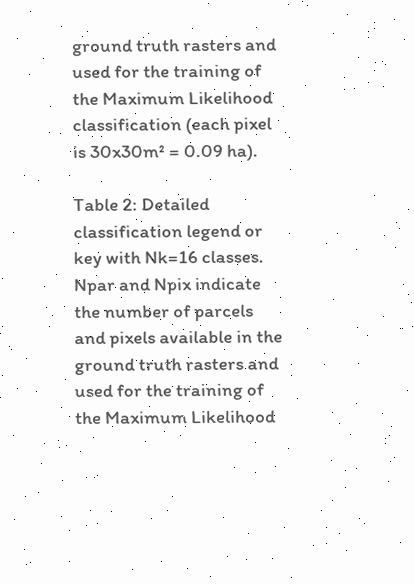ground truth rasters and used for the training of the Maximum Likelihood classification (each pixel is 30x30m² = 0.09 ha).

Table 2: Detailed classification legend or key with Nk=16 classes. Npar and Npix indicate the number of parcels and pixels available in the ground truth rasters and used for the training of the Maximum Likelihood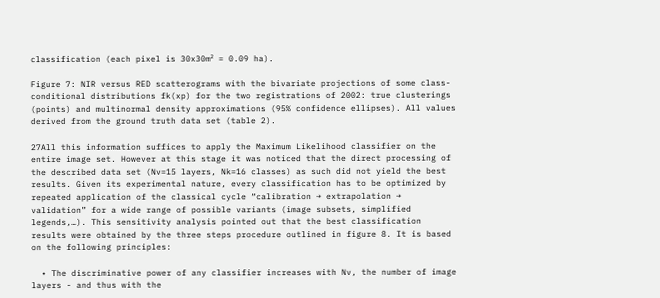classification (each pixel is 30x30m² = 0.09 ha).

Figure 7: NIR versus RED scatterograms with the bivariate projections of some class-conditional distributions fk(xp) for the two registrations of 2002: true clusterings (points) and multinormal density approximations (95% confidence ellipses). All values derived from the ground truth data set (table 2).

27All this information suffices to apply the Maximum Likelihood classifier on the entire image set. However at this stage it was noticed that the direct processing of the described data set (Nv=15 layers, Nk=16 classes) as such did not yield the best results. Given its experimental nature, every classification has to be optimized by repeated application of the classical cycle “calibration → extrapolation → validation” for a wide range of possible variants (image subsets, simplified legends,…). This sensitivity analysis pointed out that the best classification results were obtained by the three steps procedure outlined in figure 8. It is based on the following principles:

  • The discriminative power of any classifier increases with Nv, the number of image layers - and thus with the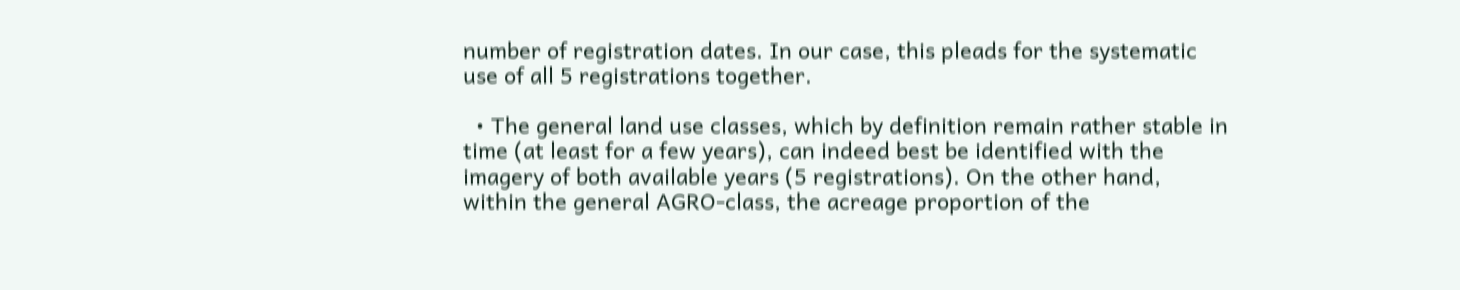number of registration dates. In our case, this pleads for the systematic use of all 5 registrations together.

  • The general land use classes, which by definition remain rather stable in time (at least for a few years), can indeed best be identified with the imagery of both available years (5 registrations). On the other hand, within the general AGRO-class, the acreage proportion of the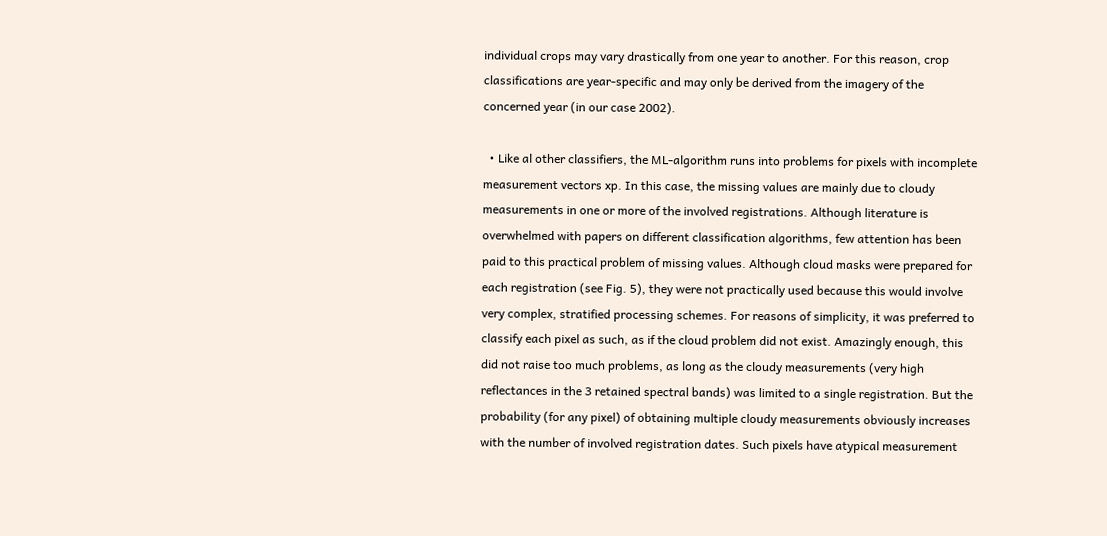individual crops may vary drastically from one year to another. For this reason, crop classifications are year-specific and may only be derived from the imagery of the concerned year (in our case 2002).

  • Like al other classifiers, the ML-algorithm runs into problems for pixels with incomplete measurement vectors xp. In this case, the missing values are mainly due to cloudy measurements in one or more of the involved registrations. Although literature is overwhelmed with papers on different classification algorithms, few attention has been paid to this practical problem of missing values. Although cloud masks were prepared for each registration (see Fig. 5), they were not practically used because this would involve very complex, stratified processing schemes. For reasons of simplicity, it was preferred to classify each pixel as such, as if the cloud problem did not exist. Amazingly enough, this did not raise too much problems, as long as the cloudy measurements (very high reflectances in the 3 retained spectral bands) was limited to a single registration. But the probability (for any pixel) of obtaining multiple cloudy measurements obviously increases with the number of involved registration dates. Such pixels have atypical measurement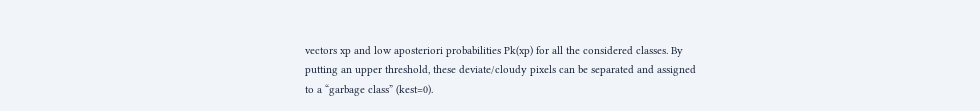vectors xp and low aposteriori probabilities Pk(xp) for all the considered classes. By putting an upper threshold, these deviate/cloudy pixels can be separated and assigned to a “garbage class” (kest=0).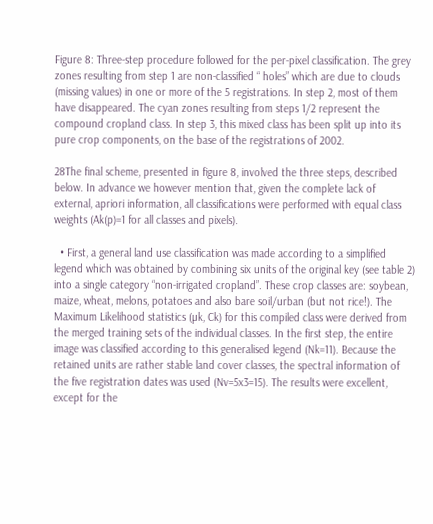Figure 8: Three-step procedure followed for the per-pixel classification. The grey zones resulting from step 1 are non-classified “ holes” which are due to clouds (missing values) in one or more of the 5 registrations. In step 2, most of them have disappeared. The cyan zones resulting from steps 1/2 represent the compound cropland class. In step 3, this mixed class has been split up into its pure crop components, on the base of the registrations of 2002.

28The final scheme, presented in figure 8, involved the three steps, described below. In advance we however mention that, given the complete lack of external, apriori information, all classifications were performed with equal class weights (Ak(p)=1 for all classes and pixels).

  • First, a general land use classification was made according to a simplified legend which was obtained by combining six units of the original key (see table 2) into a single category “non-irrigated cropland”. These crop classes are: soybean, maize, wheat, melons, potatoes and also bare soil/urban (but not rice!). The Maximum Likelihood statistics (µk, Ck) for this compiled class were derived from the merged training sets of the individual classes. In the first step, the entire image was classified according to this generalised legend (Nk=11). Because the retained units are rather stable land cover classes, the spectral information of the five registration dates was used (Nv=5x3=15). The results were excellent, except for the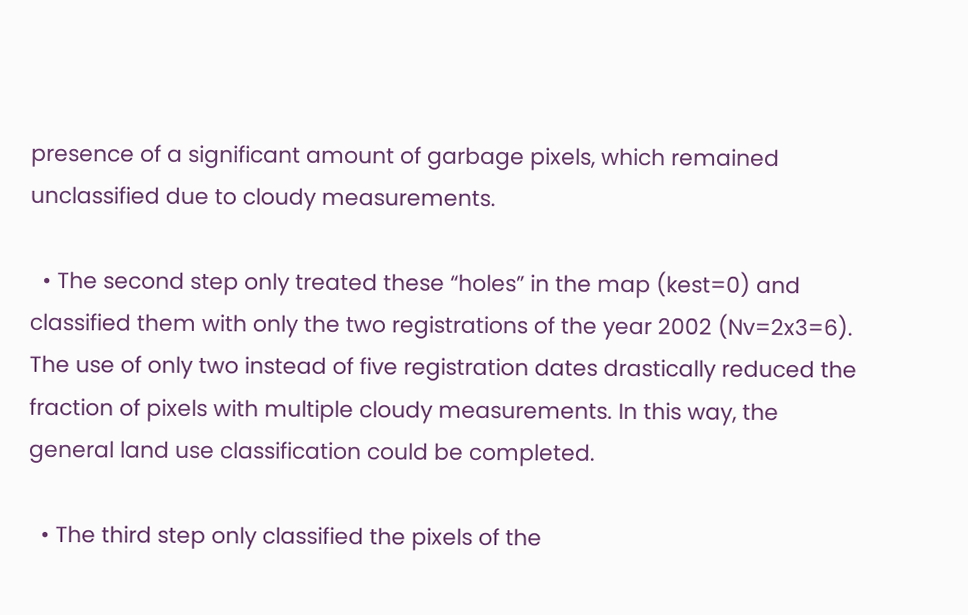presence of a significant amount of garbage pixels, which remained unclassified due to cloudy measurements.

  • The second step only treated these “holes” in the map (kest=0) and classified them with only the two registrations of the year 2002 (Nv=2x3=6). The use of only two instead of five registration dates drastically reduced the fraction of pixels with multiple cloudy measurements. In this way, the general land use classification could be completed.

  • The third step only classified the pixels of the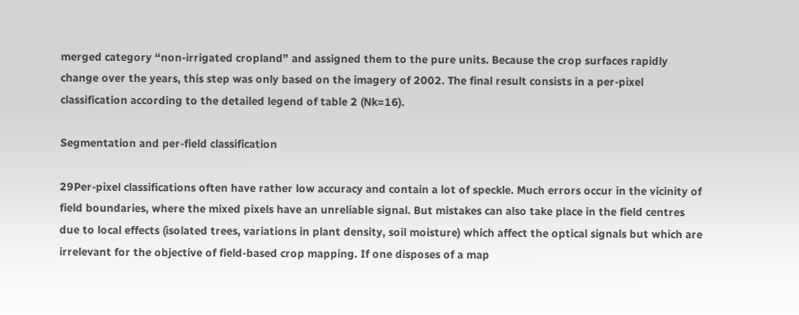merged category “non-irrigated cropland” and assigned them to the pure units. Because the crop surfaces rapidly change over the years, this step was only based on the imagery of 2002. The final result consists in a per-pixel classification according to the detailed legend of table 2 (Nk=16).

Segmentation and per-field classification

29Per-pixel classifications often have rather low accuracy and contain a lot of speckle. Much errors occur in the vicinity of field boundaries, where the mixed pixels have an unreliable signal. But mistakes can also take place in the field centres due to local effects (isolated trees, variations in plant density, soil moisture) which affect the optical signals but which are irrelevant for the objective of field-based crop mapping. If one disposes of a map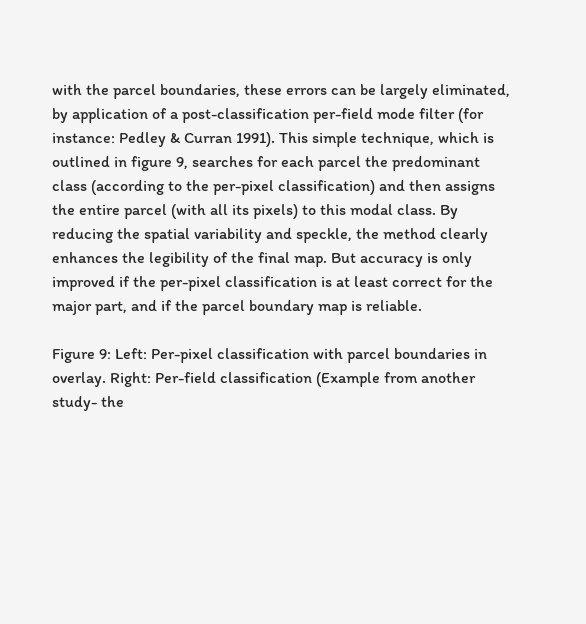with the parcel boundaries, these errors can be largely eliminated, by application of a post-classification per-field mode filter (for instance: Pedley & Curran 1991). This simple technique, which is outlined in figure 9, searches for each parcel the predominant class (according to the per-pixel classification) and then assigns the entire parcel (with all its pixels) to this modal class. By reducing the spatial variability and speckle, the method clearly enhances the legibility of the final map. But accuracy is only improved if the per-pixel classification is at least correct for the major part, and if the parcel boundary map is reliable.

Figure 9: Left: Per-pixel classification with parcel boundaries in overlay. Right: Per-field classification (Example from another study- the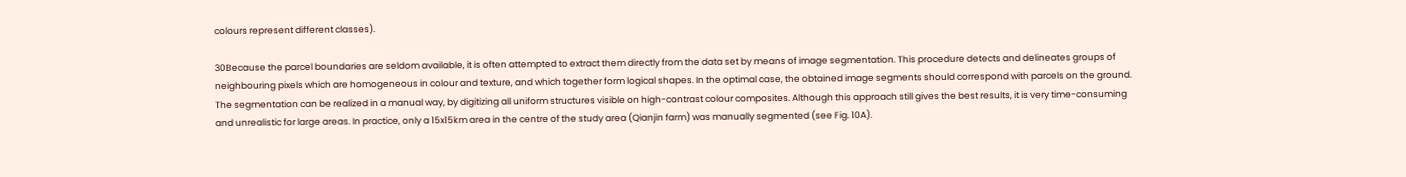colours represent different classes).

30Because the parcel boundaries are seldom available, it is often attempted to extract them directly from the data set by means of image segmentation. This procedure detects and delineates groups of neighbouring pixels which are homogeneous in colour and texture, and which together form logical shapes. In the optimal case, the obtained image segments should correspond with parcels on the ground. The segmentation can be realized in a manual way, by digitizing all uniform structures visible on high-contrast colour composites. Although this approach still gives the best results, it is very time-consuming and unrealistic for large areas. In practice, only a 15x15km area in the centre of the study area (Qianjin farm) was manually segmented (see Fig. 10A).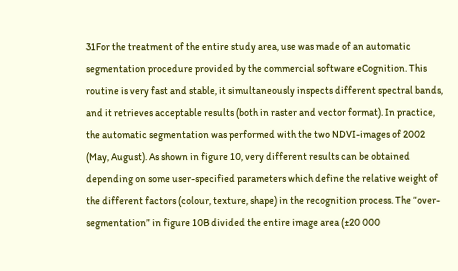31For the treatment of the entire study area, use was made of an automatic segmentation procedure provided by the commercial software eCognition. This routine is very fast and stable, it simultaneously inspects different spectral bands, and it retrieves acceptable results (both in raster and vector format). In practice, the automatic segmentation was performed with the two NDVI-images of 2002 (May, August). As shown in figure 10, very different results can be obtained depending on some user-specified parameters which define the relative weight of the different factors (colour, texture, shape) in the recognition process. The “over-segmentation” in figure 10B divided the entire image area (±20 000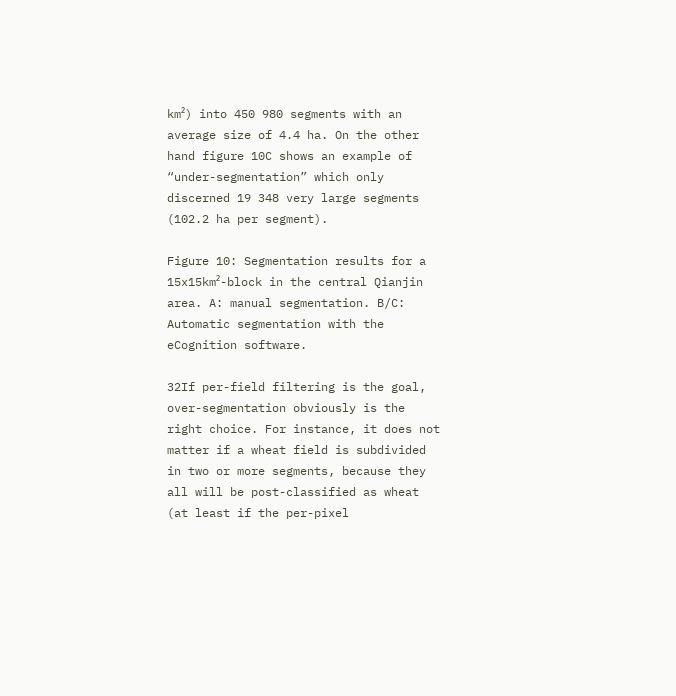km²) into 450 980 segments with an average size of 4.4 ha. On the other hand figure 10C shows an example of “under-segmentation” which only discerned 19 348 very large segments (102.2 ha per segment).

Figure 10: Segmentation results for a 15x15km²-block in the central Qianjin area. A: manual segmentation. B/C: Automatic segmentation with the eCognition software.

32If per-field filtering is the goal, over-segmentation obviously is the right choice. For instance, it does not matter if a wheat field is subdivided in two or more segments, because they all will be post-classified as wheat (at least if the per-pixel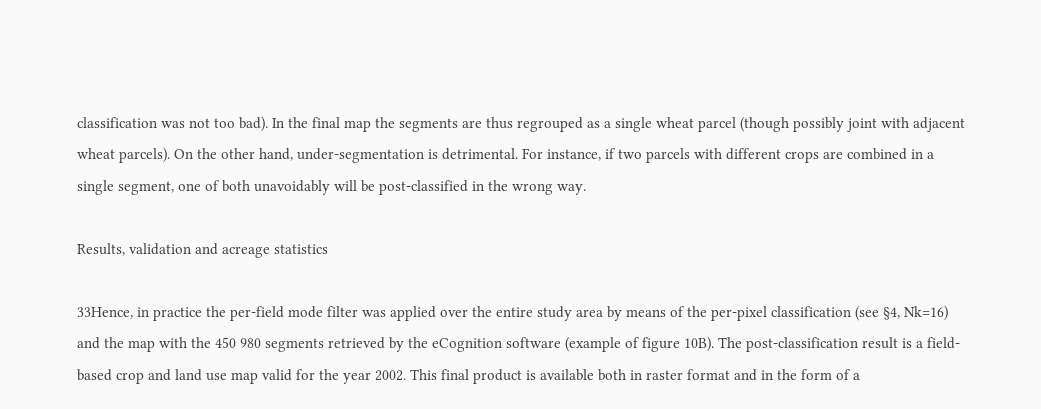classification was not too bad). In the final map the segments are thus regrouped as a single wheat parcel (though possibly joint with adjacent wheat parcels). On the other hand, under-segmentation is detrimental. For instance, if two parcels with different crops are combined in a single segment, one of both unavoidably will be post-classified in the wrong way.

Results, validation and acreage statistics

33Hence, in practice the per-field mode filter was applied over the entire study area by means of the per-pixel classification (see §4, Nk=16) and the map with the 450 980 segments retrieved by the eCognition software (example of figure 10B). The post-classification result is a field-based crop and land use map valid for the year 2002. This final product is available both in raster format and in the form of a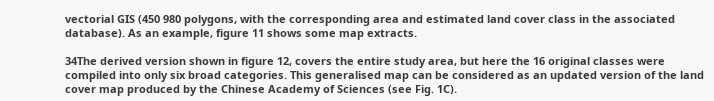vectorial GIS (450 980 polygons, with the corresponding area and estimated land cover class in the associated database). As an example, figure 11 shows some map extracts.

34The derived version shown in figure 12, covers the entire study area, but here the 16 original classes were compiled into only six broad categories. This generalised map can be considered as an updated version of the land cover map produced by the Chinese Academy of Sciences (see Fig. 1C).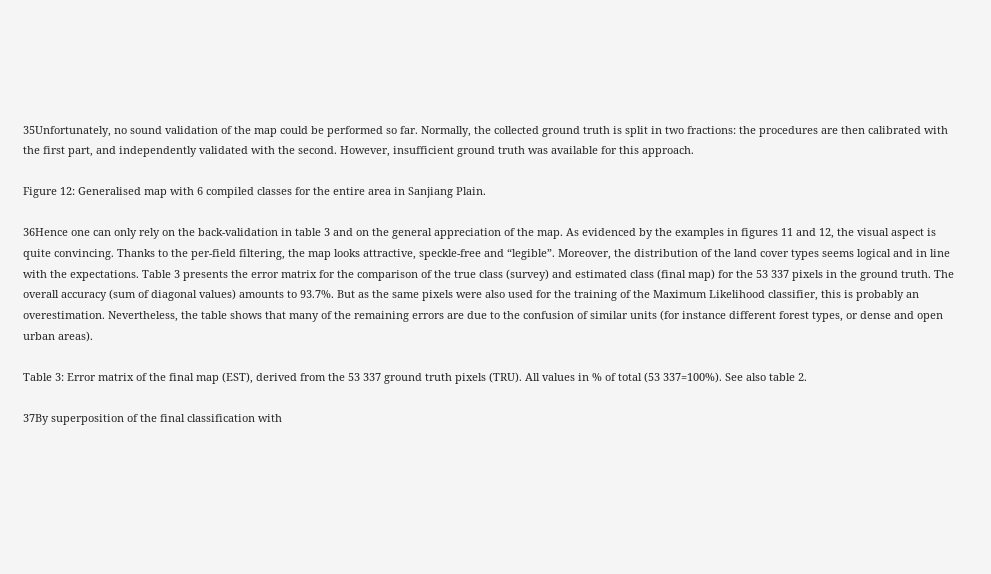35Unfortunately, no sound validation of the map could be performed so far. Normally, the collected ground truth is split in two fractions: the procedures are then calibrated with the first part, and independently validated with the second. However, insufficient ground truth was available for this approach.

Figure 12: Generalised map with 6 compiled classes for the entire area in Sanjiang Plain.

36Hence one can only rely on the back-validation in table 3 and on the general appreciation of the map. As evidenced by the examples in figures 11 and 12, the visual aspect is quite convincing. Thanks to the per-field filtering, the map looks attractive, speckle-free and “legible”. Moreover, the distribution of the land cover types seems logical and in line with the expectations. Table 3 presents the error matrix for the comparison of the true class (survey) and estimated class (final map) for the 53 337 pixels in the ground truth. The overall accuracy (sum of diagonal values) amounts to 93.7%. But as the same pixels were also used for the training of the Maximum Likelihood classifier, this is probably an overestimation. Nevertheless, the table shows that many of the remaining errors are due to the confusion of similar units (for instance different forest types, or dense and open urban areas).

Table 3: Error matrix of the final map (EST), derived from the 53 337 ground truth pixels (TRU). All values in % of total (53 337=100%). See also table 2.

37By superposition of the final classification with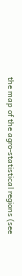the map of the agro-statistical regions (see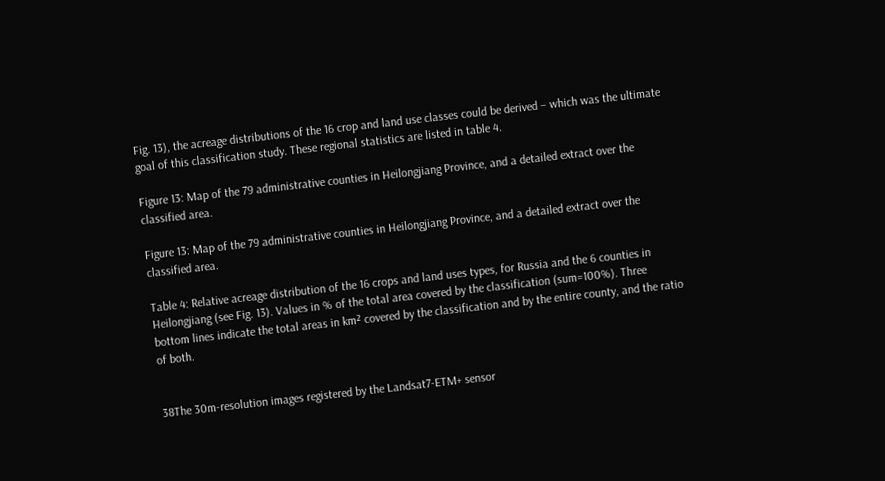Fig. 13), the acreage distributions of the 16 crop and land use classes could be derived – which was the ultimate goal of this classification study. These regional statistics are listed in table 4.

Figure 13: Map of the 79 administrative counties in Heilongjiang Province, and a detailed extract over the classified area.

Figure 13: Map of the 79 administrative counties in Heilongjiang Province, and a detailed extract over the classified area.

Table 4: Relative acreage distribution of the 16 crops and land uses types, for Russia and the 6 counties in Heilongjiang (see Fig. 13). Values in % of the total area covered by the classification (sum=100%). Three bottom lines indicate the total areas in km² covered by the classification and by the entire county, and the ratio of both.


38The 30m-resolution images registered by the Landsat7-ETM+ sensor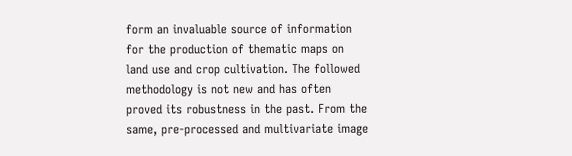form an invaluable source of information for the production of thematic maps on land use and crop cultivation. The followed methodology is not new and has often proved its robustness in the past. From the same, pre-processed and multivariate image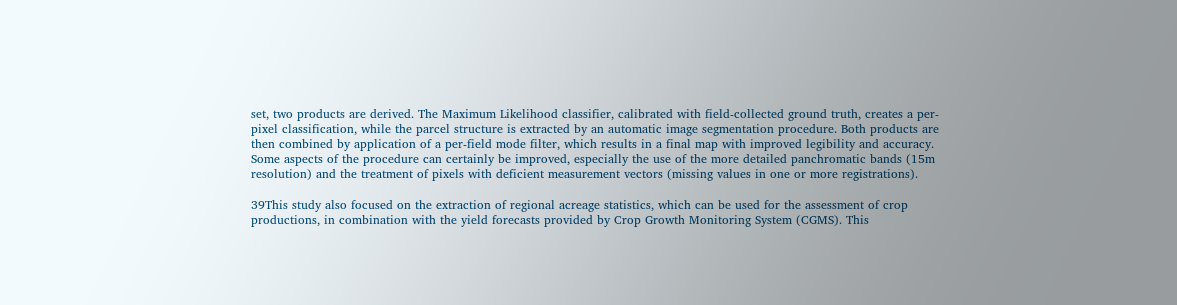set, two products are derived. The Maximum Likelihood classifier, calibrated with field-collected ground truth, creates a per-pixel classification, while the parcel structure is extracted by an automatic image segmentation procedure. Both products are then combined by application of a per-field mode filter, which results in a final map with improved legibility and accuracy. Some aspects of the procedure can certainly be improved, especially the use of the more detailed panchromatic bands (15m resolution) and the treatment of pixels with deficient measurement vectors (missing values in one or more registrations).

39This study also focused on the extraction of regional acreage statistics, which can be used for the assessment of crop productions, in combination with the yield forecasts provided by Crop Growth Monitoring System (CGMS). This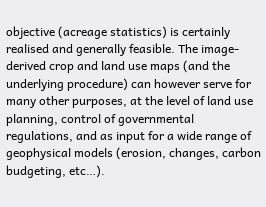objective (acreage statistics) is certainly realised and generally feasible. The image-derived crop and land use maps (and the underlying procedure) can however serve for many other purposes, at the level of land use planning, control of governmental regulations, and as input for a wide range of geophysical models (erosion, changes, carbon budgeting, etc…).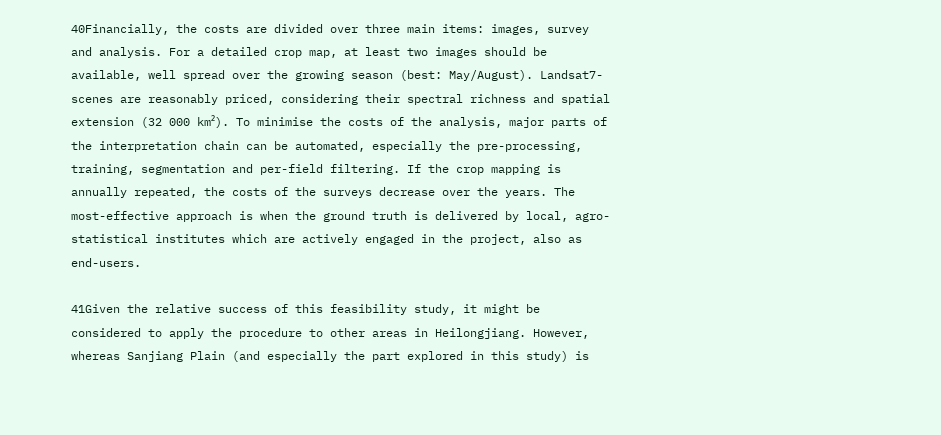40Financially, the costs are divided over three main items: images, survey and analysis. For a detailed crop map, at least two images should be available, well spread over the growing season (best: May/August). Landsat7-scenes are reasonably priced, considering their spectral richness and spatial extension (32 000 km²). To minimise the costs of the analysis, major parts of the interpretation chain can be automated, especially the pre-processing, training, segmentation and per-field filtering. If the crop mapping is annually repeated, the costs of the surveys decrease over the years. The most-effective approach is when the ground truth is delivered by local, agro-statistical institutes which are actively engaged in the project, also as end-users.

41Given the relative success of this feasibility study, it might be considered to apply the procedure to other areas in Heilongjiang. However, whereas Sanjiang Plain (and especially the part explored in this study) is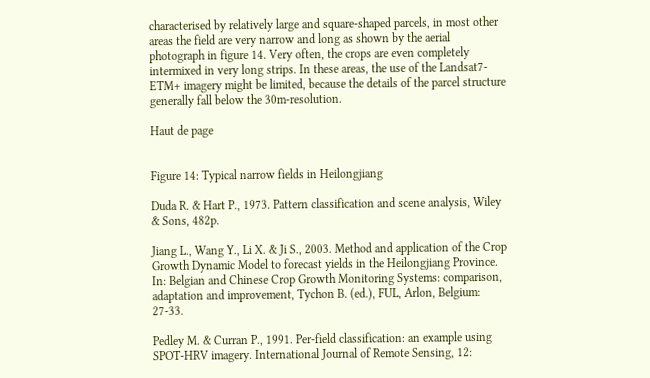characterised by relatively large and square-shaped parcels, in most other areas the field are very narrow and long as shown by the aerial photograph in figure 14. Very often, the crops are even completely intermixed in very long strips. In these areas, the use of the Landsat7-ETM+ imagery might be limited, because the details of the parcel structure generally fall below the 30m-resolution.

Haut de page


Figure 14: Typical narrow fields in Heilongjiang

Duda R. & Hart P., 1973. Pattern classification and scene analysis, Wiley & Sons, 482p.

Jiang L., Wang Y., Li X. & Ji S., 2003. Method and application of the Crop Growth Dynamic Model to forecast yields in the Heilongjiang Province. In: Belgian and Chinese Crop Growth Monitoring Systems: comparison, adaptation and improvement, Tychon B. (ed.), FUL, Arlon, Belgium: 27-33.

Pedley M. & Curran P., 1991. Per-field classification: an example using SPOT-HRV imagery. International Journal of Remote Sensing, 12: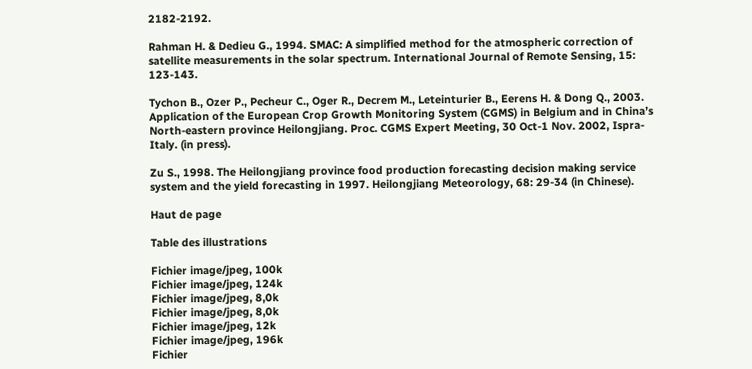2182-2192.

Rahman H. & Dedieu G., 1994. SMAC: A simplified method for the atmospheric correction of satellite measurements in the solar spectrum. International Journal of Remote Sensing, 15: 123-143.

Tychon B., Ozer P., Pecheur C., Oger R., Decrem M., Leteinturier B., Eerens H. & Dong Q., 2003. Application of the European Crop Growth Monitoring System (CGMS) in Belgium and in China’s North-eastern province Heilongjiang. Proc. CGMS Expert Meeting, 30 Oct-1 Nov. 2002, Ispra-Italy. (in press).

Zu S., 1998. The Heilongjiang province food production forecasting decision making service system and the yield forecasting in 1997. Heilongjiang Meteorology, 68: 29-34 (in Chinese).

Haut de page

Table des illustrations

Fichier image/jpeg, 100k
Fichier image/jpeg, 124k
Fichier image/jpeg, 8,0k
Fichier image/jpeg, 8,0k
Fichier image/jpeg, 12k
Fichier image/jpeg, 196k
Fichier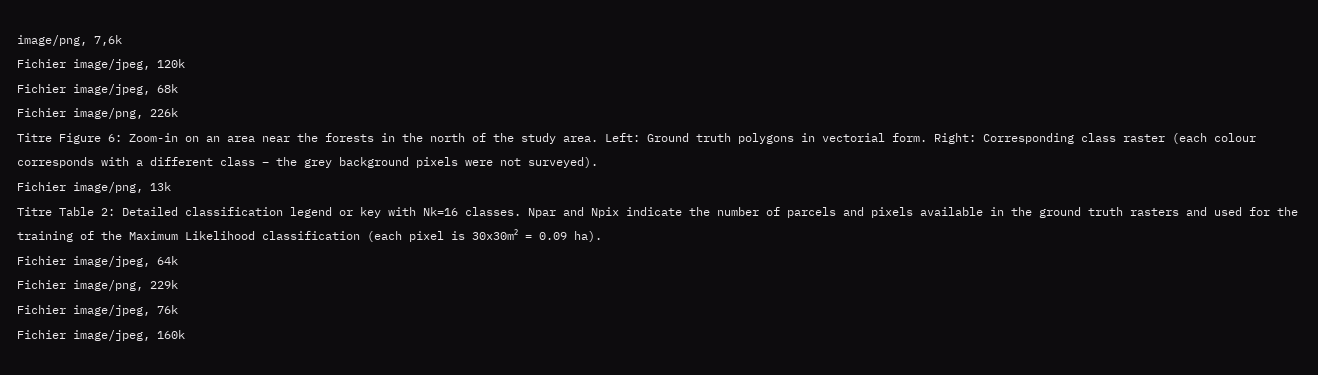image/png, 7,6k
Fichier image/jpeg, 120k
Fichier image/jpeg, 68k
Fichier image/png, 226k
Titre Figure 6: Zoom-in on an area near the forests in the north of the study area. Left: Ground truth polygons in vectorial form. Right: Corresponding class raster (each colour corresponds with a different class – the grey background pixels were not surveyed).
Fichier image/png, 13k
Titre Table 2: Detailed classification legend or key with Nk=16 classes. Npar and Npix indicate the number of parcels and pixels available in the ground truth rasters and used for the training of the Maximum Likelihood classification (each pixel is 30x30m² = 0.09 ha).
Fichier image/jpeg, 64k
Fichier image/png, 229k
Fichier image/jpeg, 76k
Fichier image/jpeg, 160k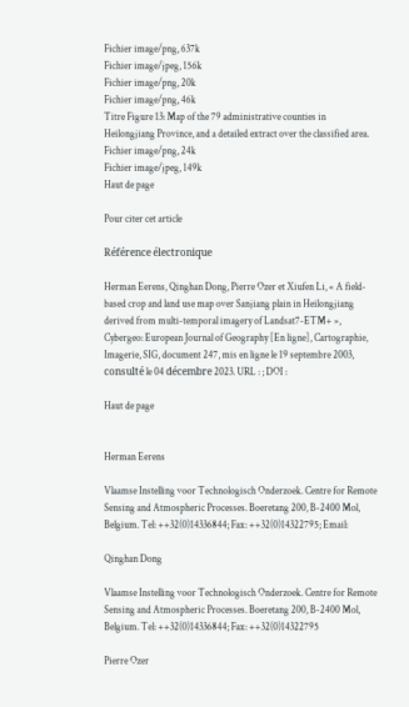Fichier image/png, 637k
Fichier image/jpeg, 156k
Fichier image/png, 20k
Fichier image/png, 46k
Titre Figure 13: Map of the 79 administrative counties in Heilongjiang Province, and a detailed extract over the classified area.
Fichier image/png, 24k
Fichier image/jpeg, 149k
Haut de page

Pour citer cet article

Référence électronique

Herman Eerens, Qinghan Dong, Pierre Ozer et Xiufen Li, « A field-based crop and land use map over Sanjiang plain in Heilongjiang derived from multi-temporal imagery of Landsat7-ETM+ », Cybergeo: European Journal of Geography [En ligne], Cartographie, Imagerie, SIG, document 247, mis en ligne le 19 septembre 2003, consulté le 04 décembre 2023. URL : ; DOI :

Haut de page


Herman Eerens

Vlaamse Instelling voor Technologisch Onderzoek. Centre for Remote Sensing and Atmospheric Processes. Boeretang 200, B-2400 Mol, Belgium. Tel: ++32(0)14336844; Fax: ++32(0)14322795; Email:

Qinghan Dong

Vlaamse Instelling voor Technologisch Onderzoek. Centre for Remote Sensing and Atmospheric Processes. Boeretang 200, B-2400 Mol, Belgium. Tel: ++32(0)14336844; Fax: ++32(0)14322795

Pierre Ozer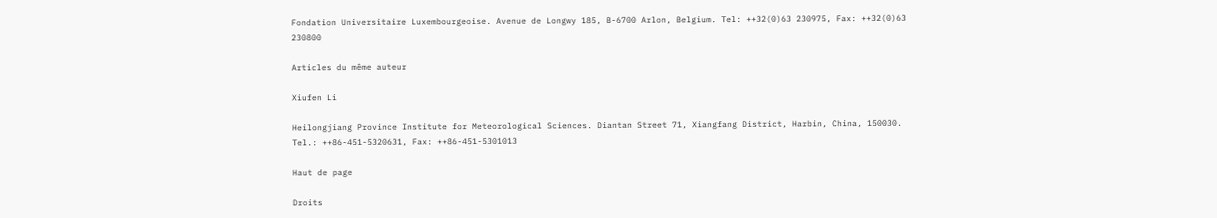Fondation Universitaire Luxembourgeoise. Avenue de Longwy 185, B-6700 Arlon, Belgium. Tel: ++32(0)63 230975, Fax: ++32(0)63 230800

Articles du même auteur

Xiufen Li

Heilongjiang Province Institute for Meteorological Sciences. Diantan Street 71, Xiangfang District, Harbin, China, 150030. Tel.: ++86-451-5320631, Fax: ++86-451-5301013

Haut de page

Droits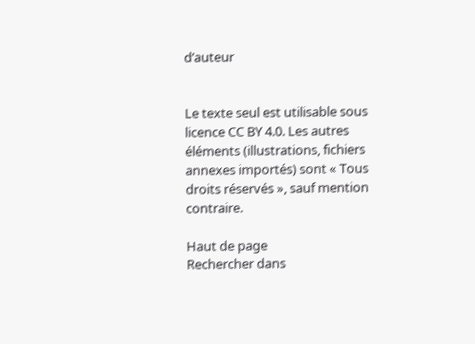d’auteur


Le texte seul est utilisable sous licence CC BY 4.0. Les autres éléments (illustrations, fichiers annexes importés) sont « Tous droits réservés », sauf mention contraire.

Haut de page
Rechercher dans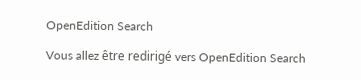OpenEdition Search

Vous allez être redirigé vers OpenEdition Search